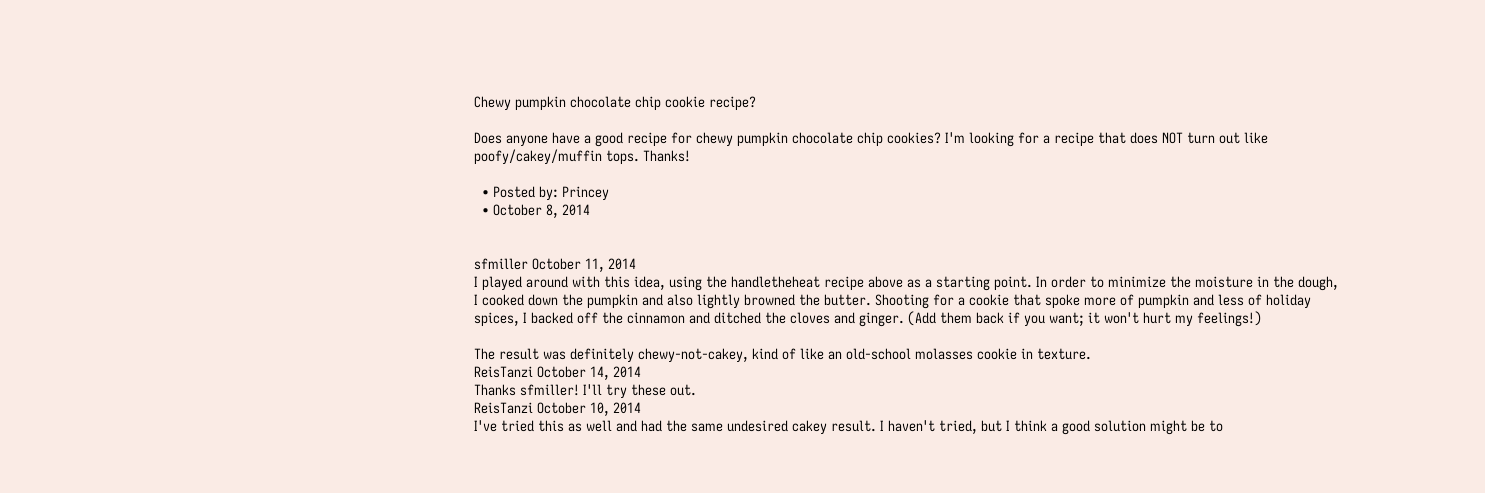Chewy pumpkin chocolate chip cookie recipe?

Does anyone have a good recipe for chewy pumpkin chocolate chip cookies? I'm looking for a recipe that does NOT turn out like poofy/cakey/muffin tops. Thanks!

  • Posted by: Princey
  • October 8, 2014


sfmiller October 11, 2014
I played around with this idea, using the handletheheat recipe above as a starting point. In order to minimize the moisture in the dough, I cooked down the pumpkin and also lightly browned the butter. Shooting for a cookie that spoke more of pumpkin and less of holiday spices, I backed off the cinnamon and ditched the cloves and ginger. (Add them back if you want; it won't hurt my feelings!)

The result was definitely chewy-not-cakey, kind of like an old-school molasses cookie in texture.
ReisTanzi October 14, 2014
Thanks sfmiller! I'll try these out.
ReisTanzi October 10, 2014
I've tried this as well and had the same undesired cakey result. I haven't tried, but I think a good solution might be to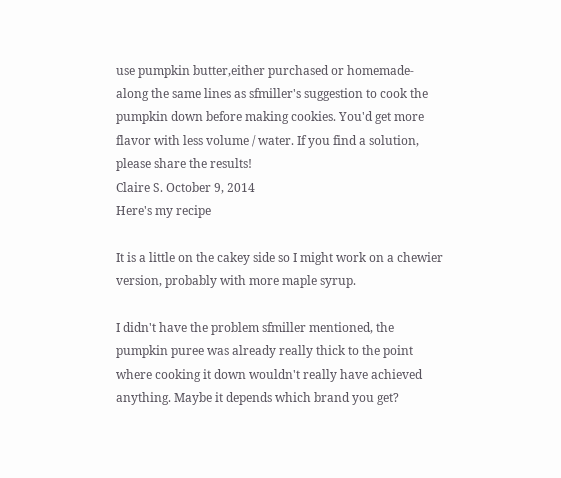use pumpkin butter,either purchased or homemade- along the same lines as sfmiller's suggestion to cook the pumpkin down before making cookies. You'd get more flavor with less volume / water. If you find a solution, please share the results!
Claire S. October 9, 2014
Here's my recipe

It is a little on the cakey side so I might work on a chewier version, probably with more maple syrup.

I didn't have the problem sfmiller mentioned, the pumpkin puree was already really thick to the point where cooking it down wouldn't really have achieved anything. Maybe it depends which brand you get?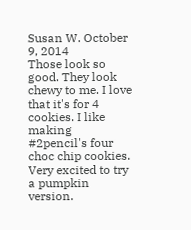Susan W. October 9, 2014
Those look so good. They look chewy to me. I love that it's for 4 cookies. I like making #2pencil's four choc chip cookies. Very excited to try a pumpkin version.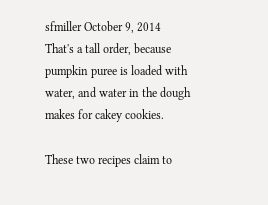sfmiller October 9, 2014
That's a tall order, because pumpkin puree is loaded with water, and water in the dough makes for cakey cookies.

These two recipes claim to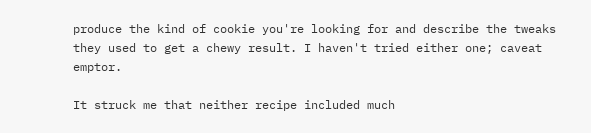produce the kind of cookie you're looking for and describe the tweaks they used to get a chewy result. I haven't tried either one; caveat emptor.

It struck me that neither recipe included much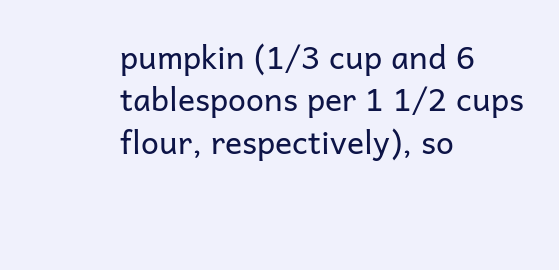pumpkin (1/3 cup and 6 tablespoons per 1 1/2 cups flour, respectively), so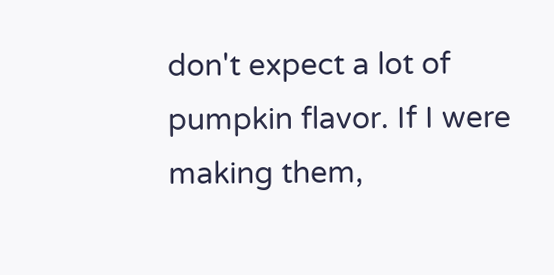don't expect a lot of pumpkin flavor. If I were making them,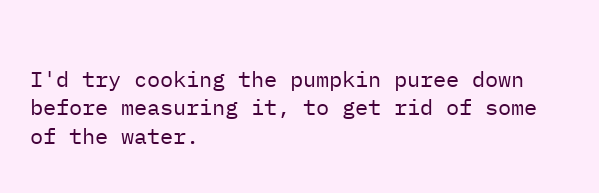I'd try cooking the pumpkin puree down before measuring it, to get rid of some of the water.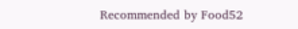Recommended by Food52